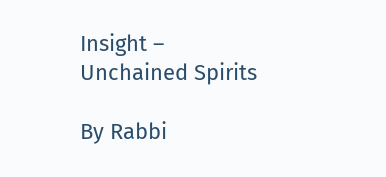Insight – Unchained Spirits

By Rabbi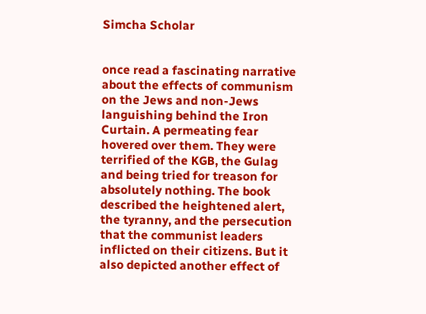Simcha Scholar


once read a fascinating narrative about the effects of communism on the Jews and non-Jews  languishing behind the Iron Curtain. A permeating fear hovered over them. They were terrified of the KGB, the Gulag and being tried for treason for absolutely nothing. The book described the heightened alert, the tyranny, and the persecution  that the communist leaders inflicted on their citizens. But it also depicted another effect of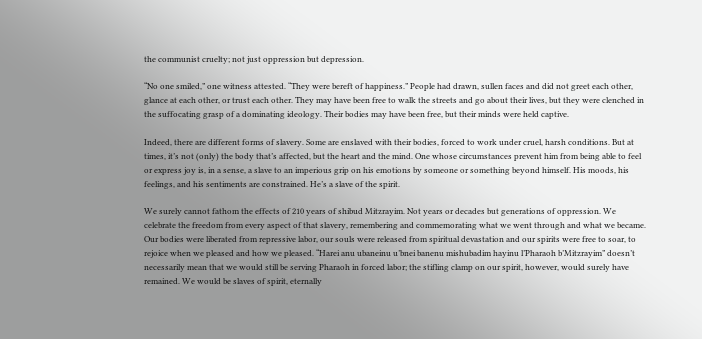the communist cruelty; not just oppression but depression.

“No one smiled,” one witness attested. “They were bereft of happiness.” People had drawn, sullen faces and did not greet each other, glance at each other, or trust each other. They may have been free to walk the streets and go about their lives, but they were clenched in the suffocating grasp of a dominating ideology. Their bodies may have been free, but their minds were held captive.

Indeed, there are different forms of slavery. Some are enslaved with their bodies, forced to work under cruel, harsh conditions. But at times, it’s not (only) the body that’s affected, but the heart and the mind. One whose circumstances prevent him from being able to feel or express joy is, in a sense, a slave to an imperious grip on his emotions by someone or something beyond himself. His moods, his feelings, and his sentiments are constrained. He’s a slave of the spirit.

We surely cannot fathom the effects of 210 years of shibud Mitzrayim. Not years or decades but generations of oppression. We celebrate the freedom from every aspect of that slavery, remembering and commemorating what we went through and what we became. Our bodies were liberated from repressive labor, our souls were released from spiritual devastation and our spirits were free to soar, to rejoice when we pleased and how we pleased. “Harei anu ubaneinu u’bnei banenu mishubadim hayinu l’Pharaoh b’Mitzrayim” doesn’t necessarily mean that we would still be serving Pharaoh in forced labor; the stifling clamp on our spirit, however, would surely have remained. We would be slaves of spirit, eternally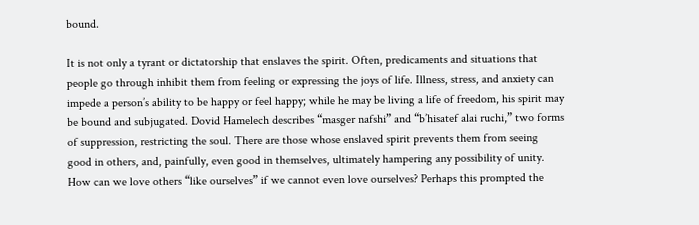bound.

It is not only a tyrant or dictatorship that enslaves the spirit. Often, predicaments and situations that people go through inhibit them from feeling or expressing the joys of life. Illness, stress, and anxiety can impede a person’s ability to be happy or feel happy; while he may be living a life of freedom, his spirit may be bound and subjugated. Dovid Hamelech describes “masger nafshi” and “b’hisatef alai ruchi,” two forms of suppression, restricting the soul. There are those whose enslaved spirit prevents them from seeing good in others, and, painfully, even good in themselves, ultimately hampering any possibility of unity. How can we love others “like ourselves” if we cannot even love ourselves? Perhaps this prompted the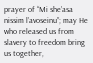prayer of “Mi she’asa nissim l’avoseinu”; may He who released us from slavery to freedom bring us together,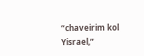“chaveirim kol Yisrael,”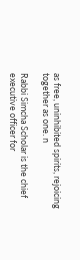as free, uninhibited spirits, rejoicing together as one. n

Rabbi Simcha Scholar is the chief executive officer for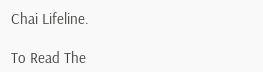Chai Lifeline.

To Read The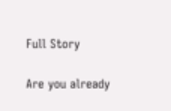Full Story

Are you already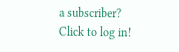a subscriber?
Click to log in!